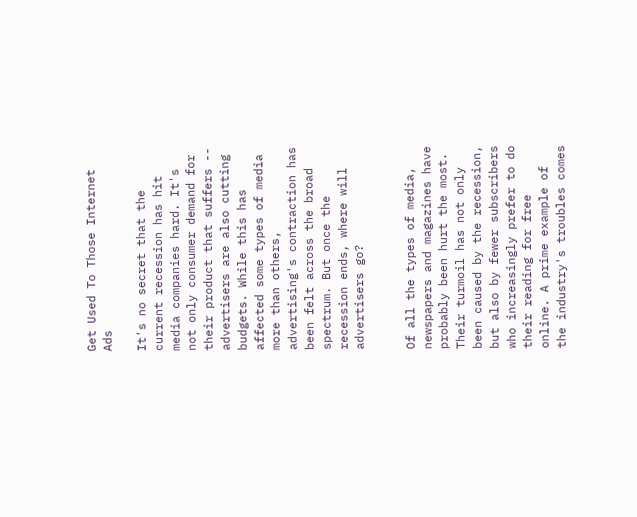Get Used To Those Internet Ads

It's no secret that the current recession has hit media companies hard. It's not only consumer demand for their product that suffers -- advertisers are also cutting budgets. While this has affected some types of media more than others, advertising's contraction has been felt across the broad spectrum. But once the recession ends, where will advertisers go?


Of all the types of media, newspapers and magazines have probably been hurt the most. Their turmoil has not only been caused by the recession, but also by fewer subscribers who increasingly prefer to do their reading for free online. A prime example of the industry's troubles comes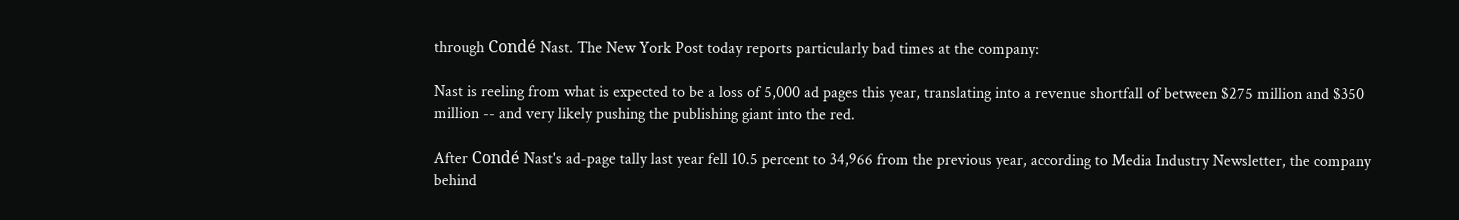through Condé Nast. The New York Post today reports particularly bad times at the company:

Nast is reeling from what is expected to be a loss of 5,000 ad pages this year, translating into a revenue shortfall of between $275 million and $350 million -- and very likely pushing the publishing giant into the red.

After Condé Nast's ad-page tally last year fell 10.5 percent to 34,966 from the previous year, according to Media Industry Newsletter, the company behind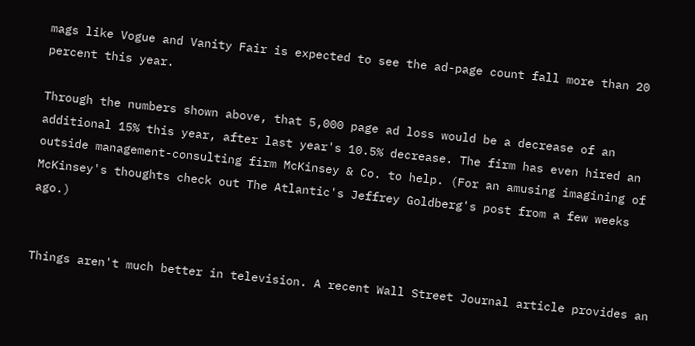mags like Vogue and Vanity Fair is expected to see the ad-page count fall more than 20 percent this year.

Through the numbers shown above, that 5,000 page ad loss would be a decrease of an additional 15% this year, after last year's 10.5% decrease. The firm has even hired an outside management-consulting firm McKinsey & Co. to help. (For an amusing imagining of McKinsey's thoughts check out The Atlantic's Jeffrey Goldberg's post from a few weeks ago.)


Things aren't much better in television. A recent Wall Street Journal article provides an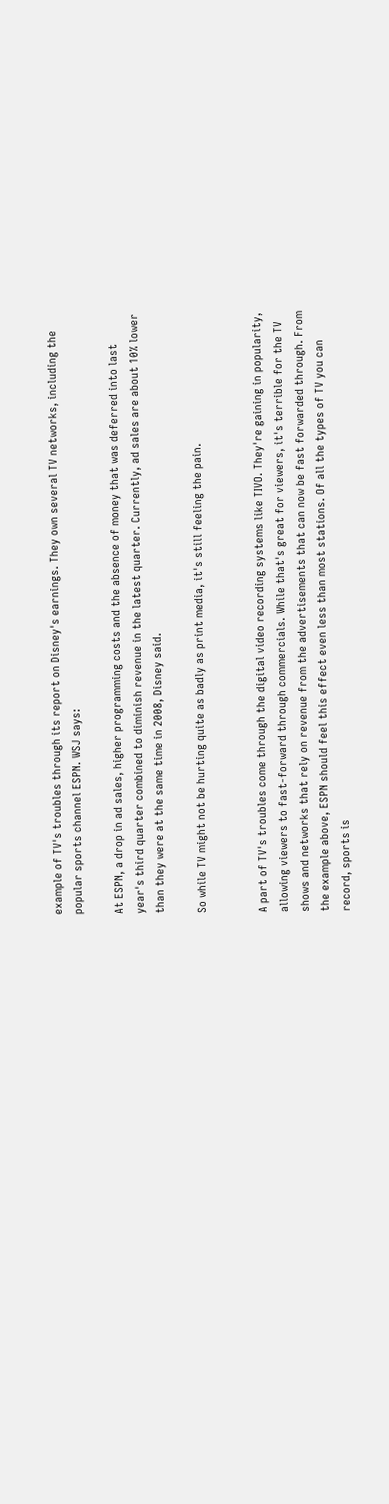example of TV's troubles through its report on Disney's earnings. They own several TV networks, including the popular sports channel ESPN. WSJ says:

At ESPN, a drop in ad sales, higher programming costs and the absence of money that was deferred into last year's third quarter combined to diminish revenue in the latest quarter. Currently, ad sales are about 10% lower than they were at the same time in 2008, Disney said.

So while TV might not be hurting quite as badly as print media, it's still feeling the pain.


A part of TV's troubles come through the digital video recording systems like TIVO. They're gaining in popularity, allowing viewers to fast-forward through commercials. While that's great for viewers, it's terrible for the TV shows and networks that rely on revenue from the advertisements that can now be fast forwarded through. From the example above, ESPN should feel this effect even less than most stations. Of all the types of TV you can record, sports is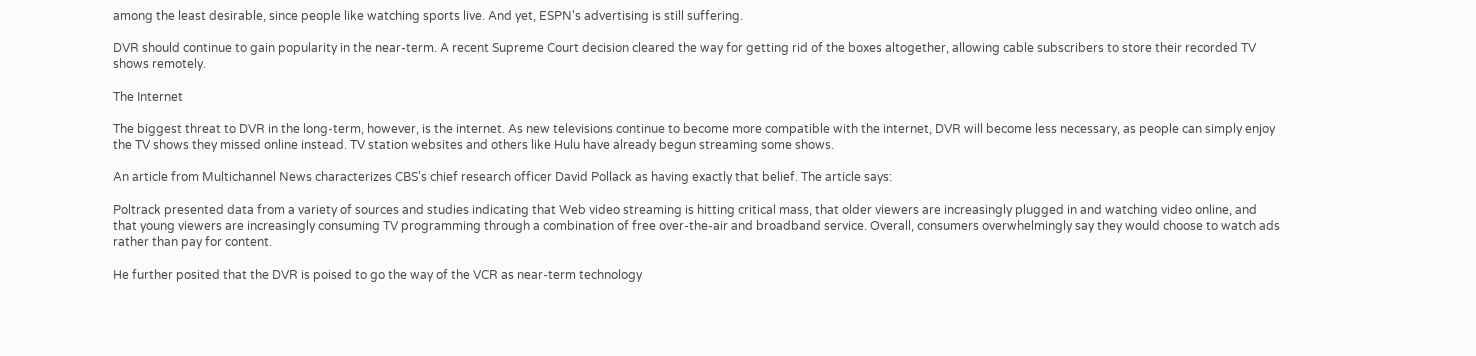among the least desirable, since people like watching sports live. And yet, ESPN's advertising is still suffering.

DVR should continue to gain popularity in the near-term. A recent Supreme Court decision cleared the way for getting rid of the boxes altogether, allowing cable subscribers to store their recorded TV shows remotely.

The Internet

The biggest threat to DVR in the long-term, however, is the internet. As new televisions continue to become more compatible with the internet, DVR will become less necessary, as people can simply enjoy the TV shows they missed online instead. TV station websites and others like Hulu have already begun streaming some shows.

An article from Multichannel News characterizes CBS's chief research officer David Pollack as having exactly that belief. The article says:

Poltrack presented data from a variety of sources and studies indicating that Web video streaming is hitting critical mass, that older viewers are increasingly plugged in and watching video online, and that young viewers are increasingly consuming TV programming through a combination of free over-the-air and broadband service. Overall, consumers overwhelmingly say they would choose to watch ads rather than pay for content.

He further posited that the DVR is poised to go the way of the VCR as near-term technology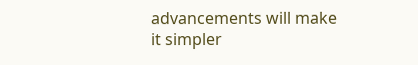advancements will make it simpler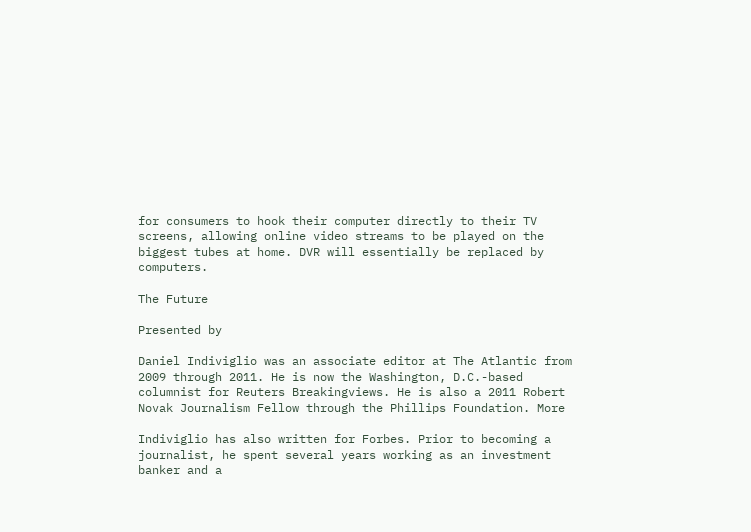for consumers to hook their computer directly to their TV screens, allowing online video streams to be played on the biggest tubes at home. DVR will essentially be replaced by computers.

The Future

Presented by

Daniel Indiviglio was an associate editor at The Atlantic from 2009 through 2011. He is now the Washington, D.C.-based columnist for Reuters Breakingviews. He is also a 2011 Robert Novak Journalism Fellow through the Phillips Foundation. More

Indiviglio has also written for Forbes. Prior to becoming a journalist, he spent several years working as an investment banker and a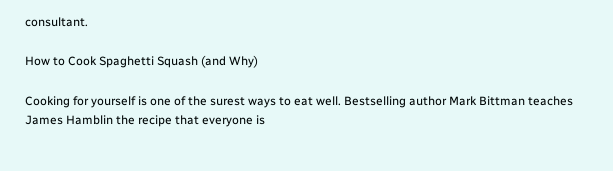consultant.

How to Cook Spaghetti Squash (and Why)

Cooking for yourself is one of the surest ways to eat well. Bestselling author Mark Bittman teaches James Hamblin the recipe that everyone is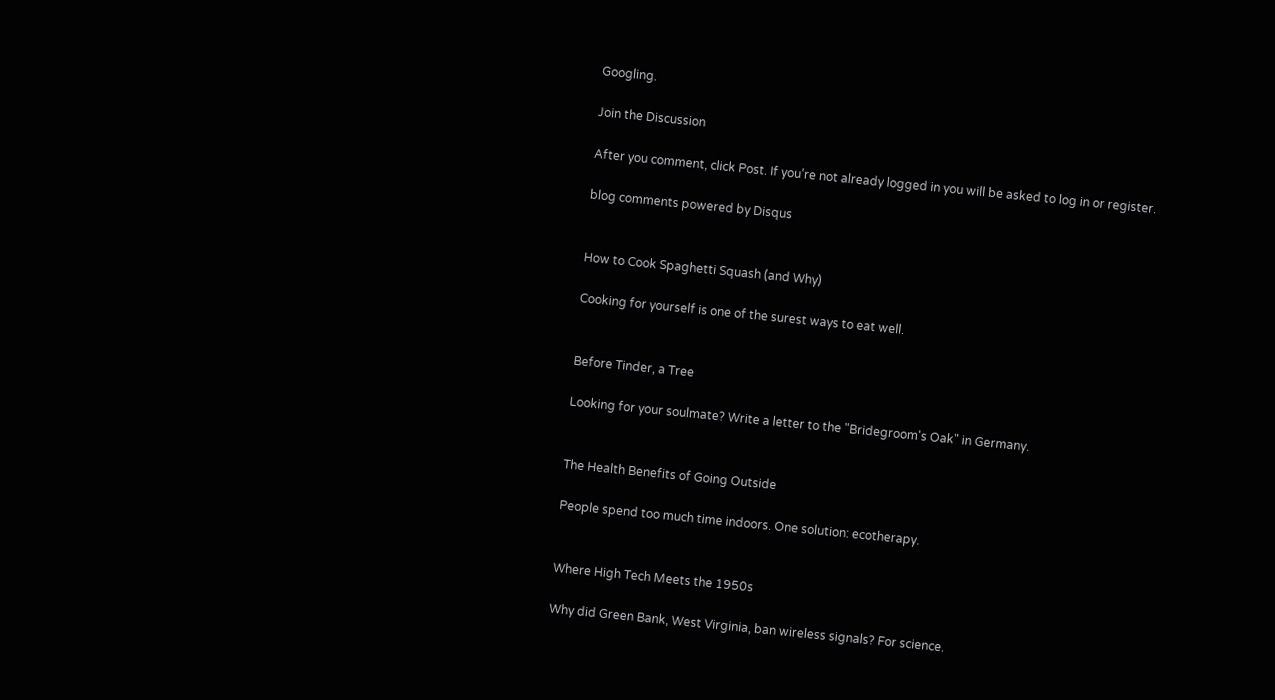Googling.

Join the Discussion

After you comment, click Post. If you’re not already logged in you will be asked to log in or register.

blog comments powered by Disqus


How to Cook Spaghetti Squash (and Why)

Cooking for yourself is one of the surest ways to eat well.


Before Tinder, a Tree

Looking for your soulmate? Write a letter to the "Bridegroom's Oak" in Germany.


The Health Benefits of Going Outside

People spend too much time indoors. One solution: ecotherapy.


Where High Tech Meets the 1950s

Why did Green Bank, West Virginia, ban wireless signals? For science.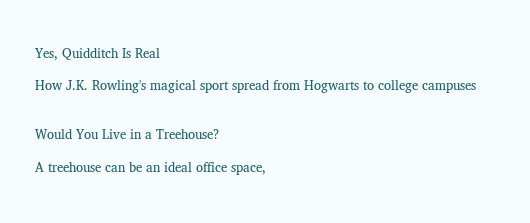Yes, Quidditch Is Real

How J.K. Rowling's magical sport spread from Hogwarts to college campuses


Would You Live in a Treehouse?

A treehouse can be an ideal office space,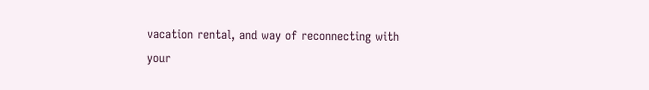vacation rental, and way of reconnecting with your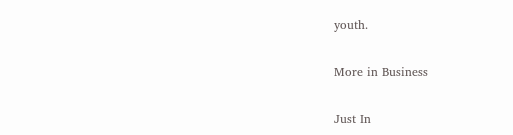youth.

More in Business

Just In